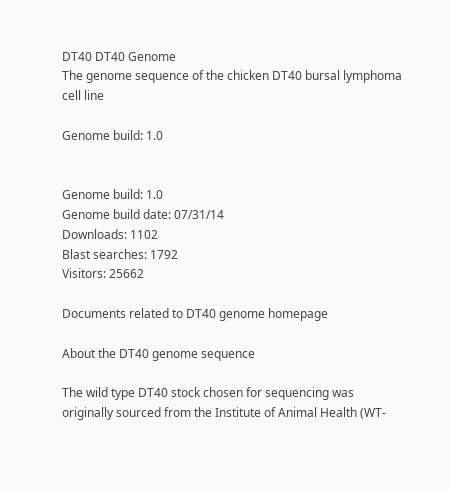DT40 DT40 Genome
The genome sequence of the chicken DT40 bursal lymphoma cell line

Genome build: 1.0


Genome build: 1.0
Genome build date: 07/31/14
Downloads: 1102
Blast searches: 1792
Visitors: 25662

Documents related to DT40 genome homepage

About the DT40 genome sequence

The wild type DT40 stock chosen for sequencing was originally sourced from the Institute of Animal Health (WT-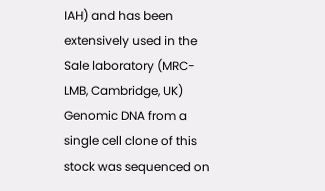IAH) and has been extensively used in the Sale laboratory (MRC-LMB, Cambridge, UK) Genomic DNA from a single cell clone of this stock was sequenced on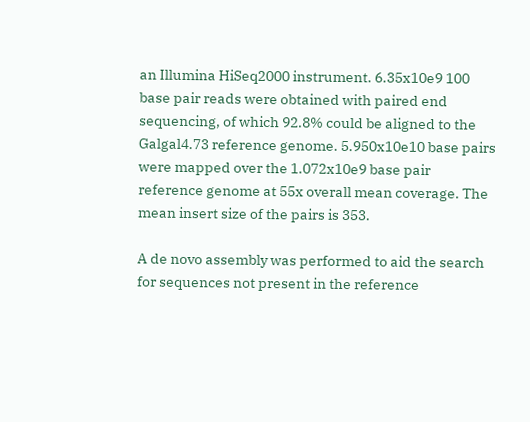an Illumina HiSeq2000 instrument. 6.35x10e9 100 base pair reads were obtained with paired end sequencing, of which 92.8% could be aligned to the Galgal4.73 reference genome. 5.950x10e10 base pairs were mapped over the 1.072x10e9 base pair reference genome at 55x overall mean coverage. The mean insert size of the pairs is 353.

A de novo assembly was performed to aid the search for sequences not present in the reference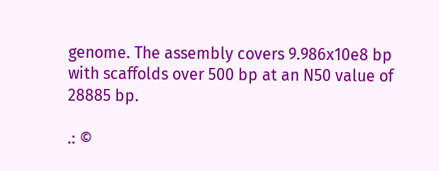genome. The assembly covers 9.986x10e8 bp with scaffolds over 500 bp at an N50 value of 28885 bp.

.: ©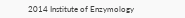2014 Institute of Enzymology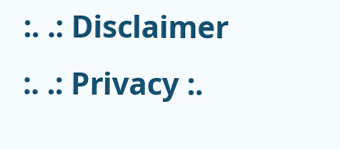:. .: Disclaimer :. .: Privacy :.